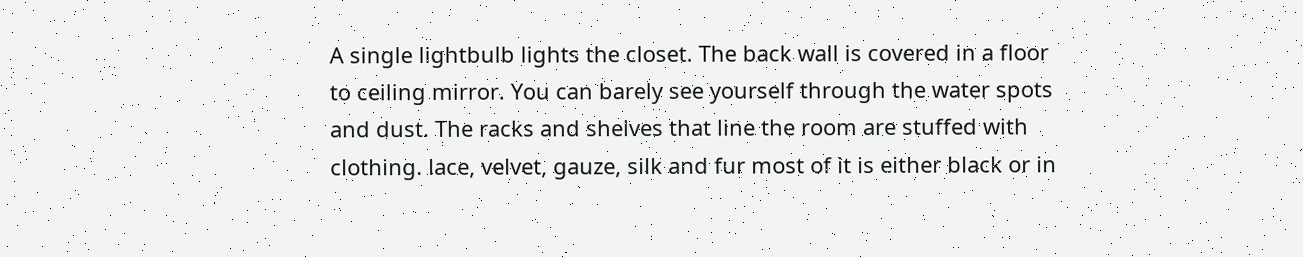A single lightbulb lights the closet. The back wall is covered in a floor to ceiling mirror. You can barely see yourself through the water spots and dust. The racks and shelves that line the room are stuffed with clothing. lace, velvet, gauze, silk and fur most of it is either black or in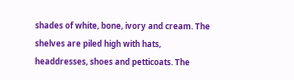shades of white, bone, ivory and cream. The shelves are piled high with hats, headdresses, shoes and petticoats. The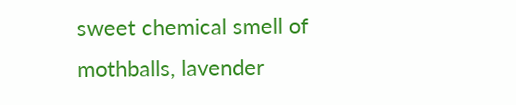sweet chemical smell of mothballs, lavender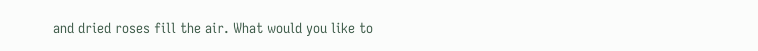and dried roses fill the air. What would you like to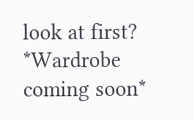look at first?
*Wardrobe coming soon*